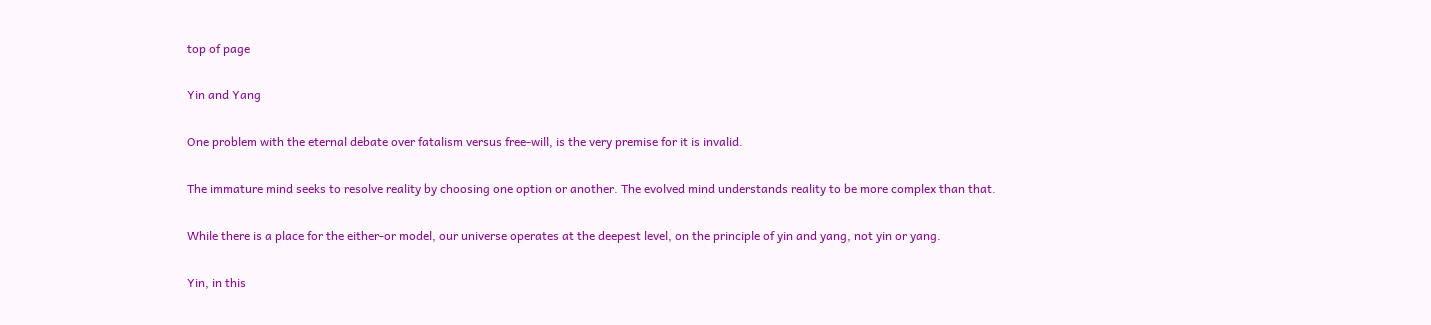top of page

Yin and Yang

One problem with the eternal debate over fatalism versus free-will, is the very premise for it is invalid.

The immature mind seeks to resolve reality by choosing one option or another. The evolved mind understands reality to be more complex than that.

While there is a place for the either-or model, our universe operates at the deepest level, on the principle of yin and yang, not yin or yang.

Yin, in this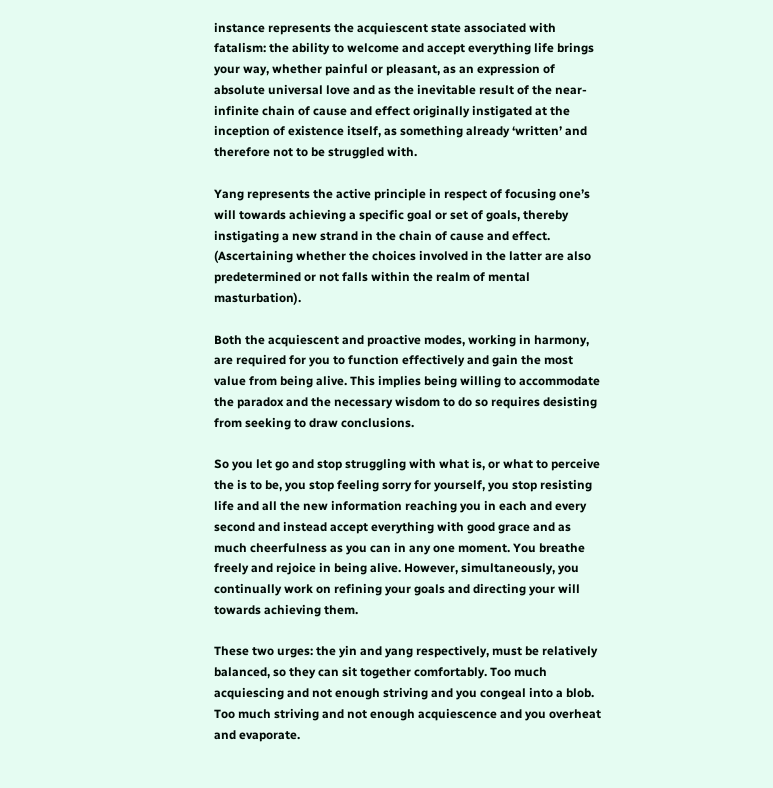instance represents the acquiescent state associated with fatalism: the ability to welcome and accept everything life brings your way, whether painful or pleasant, as an expression of absolute universal love and as the inevitable result of the near-infinite chain of cause and effect originally instigated at the inception of existence itself, as something already ‘written’ and therefore not to be struggled with.

Yang represents the active principle in respect of focusing one’s will towards achieving a specific goal or set of goals, thereby instigating a new strand in the chain of cause and effect. (Ascertaining whether the choices involved in the latter are also predetermined or not falls within the realm of mental masturbation).

Both the acquiescent and proactive modes, working in harmony, are required for you to function effectively and gain the most value from being alive. This implies being willing to accommodate the paradox and the necessary wisdom to do so requires desisting from seeking to draw conclusions.

So you let go and stop struggling with what is, or what to perceive the is to be, you stop feeling sorry for yourself, you stop resisting life and all the new information reaching you in each and every second and instead accept everything with good grace and as much cheerfulness as you can in any one moment. You breathe freely and rejoice in being alive. However, simultaneously, you continually work on refining your goals and directing your will towards achieving them.

These two urges: the yin and yang respectively, must be relatively balanced, so they can sit together comfortably. Too much acquiescing and not enough striving and you congeal into a blob. Too much striving and not enough acquiescence and you overheat and evaporate.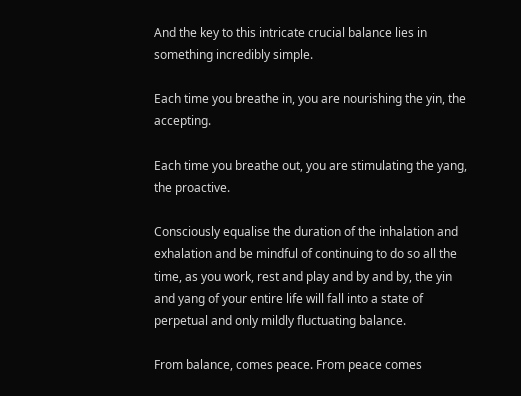And the key to this intricate crucial balance lies in something incredibly simple.

Each time you breathe in, you are nourishing the yin, the accepting.

Each time you breathe out, you are stimulating the yang, the proactive.

Consciously equalise the duration of the inhalation and exhalation and be mindful of continuing to do so all the time, as you work, rest and play and by and by, the yin and yang of your entire life will fall into a state of perpetual and only mildly fluctuating balance.

From balance, comes peace. From peace comes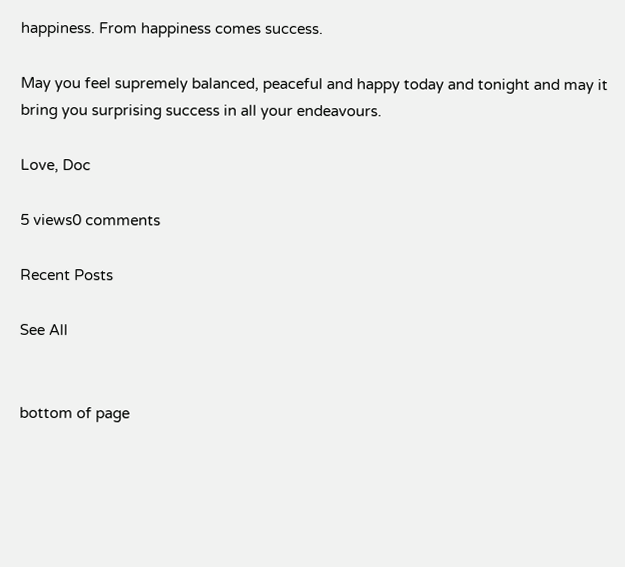happiness. From happiness comes success.

May you feel supremely balanced, peaceful and happy today and tonight and may it bring you surprising success in all your endeavours.

Love, Doc

5 views0 comments

Recent Posts

See All


bottom of page